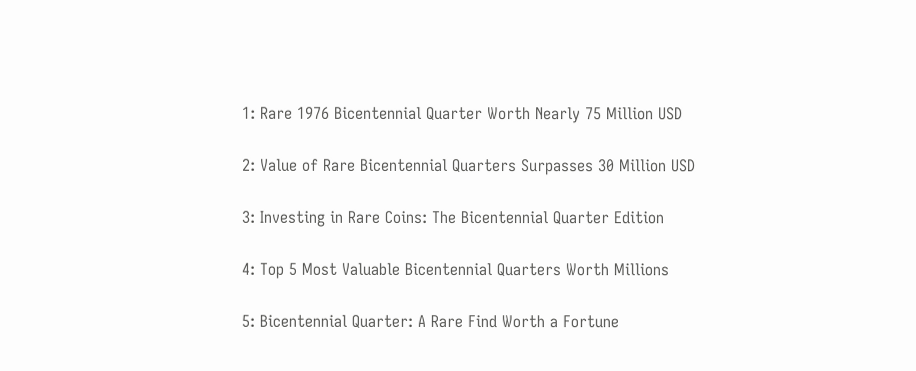1: Rare 1976 Bicentennial Quarter Worth Nearly 75 Million USD

2: Value of Rare Bicentennial Quarters Surpasses 30 Million USD

3: Investing in Rare Coins: The Bicentennial Quarter Edition

4: Top 5 Most Valuable Bicentennial Quarters Worth Millions

5: Bicentennial Quarter: A Rare Find Worth a Fortune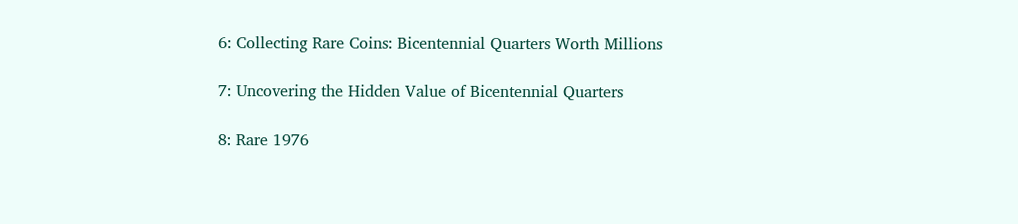6: Collecting Rare Coins: Bicentennial Quarters Worth Millions

7: Uncovering the Hidden Value of Bicentennial Quarters

8: Rare 1976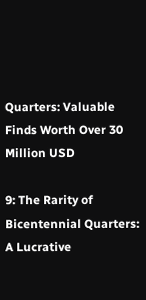Quarters: Valuable Finds Worth Over 30 Million USD

9: The Rarity of Bicentennial Quarters: A Lucrative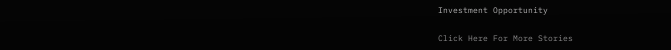Investment Opportunity

Click Here For More Stories